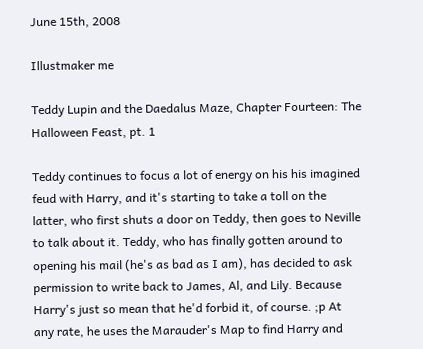June 15th, 2008

Illustmaker me

Teddy Lupin and the Daedalus Maze, Chapter Fourteen: The Halloween Feast, pt. 1

Teddy continues to focus a lot of energy on his his imagined feud with Harry, and it's starting to take a toll on the latter, who first shuts a door on Teddy, then goes to Neville to talk about it. Teddy, who has finally gotten around to opening his mail (he's as bad as I am), has decided to ask permission to write back to James, Al, and Lily. Because Harry's just so mean that he'd forbid it, of course. ;p At any rate, he uses the Marauder's Map to find Harry and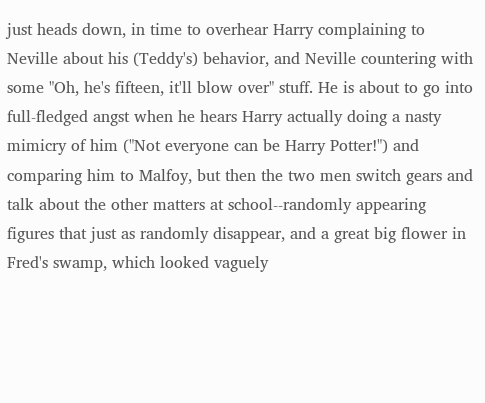just heads down, in time to overhear Harry complaining to Neville about his (Teddy's) behavior, and Neville countering with some "Oh, he's fifteen, it'll blow over" stuff. He is about to go into full-fledged angst when he hears Harry actually doing a nasty mimicry of him ("Not everyone can be Harry Potter!") and comparing him to Malfoy, but then the two men switch gears and talk about the other matters at school--randomly appearing figures that just as randomly disappear, and a great big flower in Fred's swamp, which looked vaguely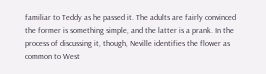familiar to Teddy as he passed it. The adults are fairly convinced the former is something simple, and the latter is a prank. In the process of discussing it, though, Neville identifies the flower as common to West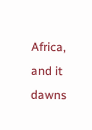Africa, and it dawns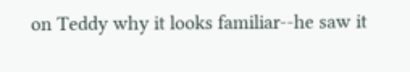on Teddy why it looks familiar--he saw it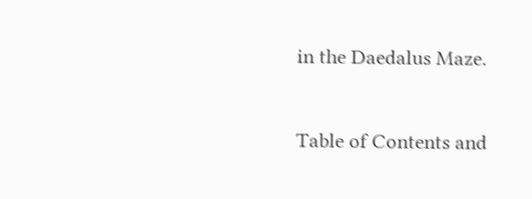in the Daedalus Maze.

Table of Contents and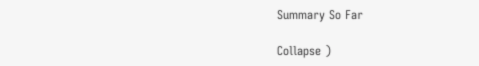Summary So Far

Collapse )